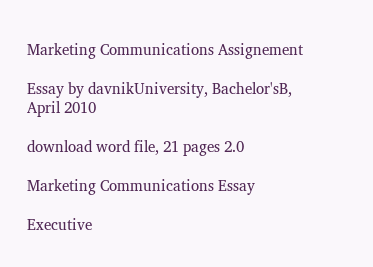Marketing Communications Assignement

Essay by davnikUniversity, Bachelor'sB, April 2010

download word file, 21 pages 2.0

Marketing Communications Essay

Executive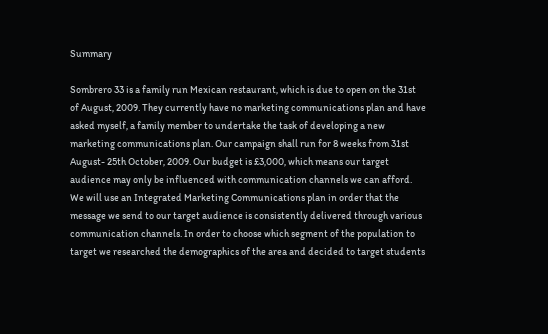Summary

Sombrero 33 is a family run Mexican restaurant, which is due to open on the 31st of August, 2009. They currently have no marketing communications plan and have asked myself, a family member to undertake the task of developing a new marketing communications plan. Our campaign shall run for 8 weeks from 31st August- 25th October, 2009. Our budget is £3,000, which means our target audience may only be influenced with communication channels we can afford. We will use an Integrated Marketing Communications plan in order that the message we send to our target audience is consistently delivered through various communication channels. In order to choose which segment of the population to target we researched the demographics of the area and decided to target students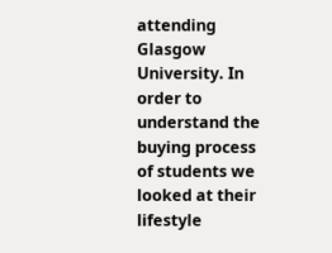attending Glasgow University. In order to understand the buying process of students we looked at their lifestyle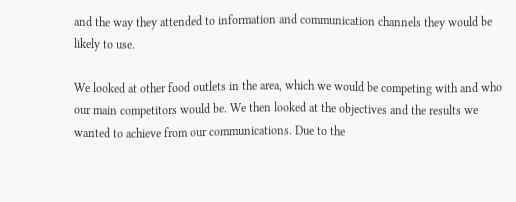and the way they attended to information and communication channels they would be likely to use.

We looked at other food outlets in the area, which we would be competing with and who our main competitors would be. We then looked at the objectives and the results we wanted to achieve from our communications. Due to the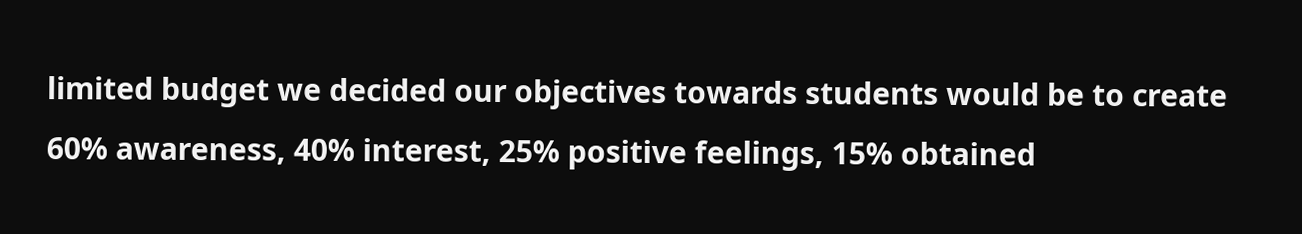limited budget we decided our objectives towards students would be to create 60% awareness, 40% interest, 25% positive feelings, 15% obtained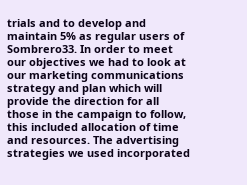trials and to develop and maintain 5% as regular users of Sombrero33. In order to meet our objectives we had to look at our marketing communications strategy and plan which will provide the direction for all those in the campaign to follow, this included allocation of time and resources. The advertising strategies we used incorporated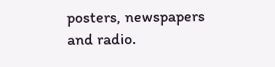posters, newspapers and radio.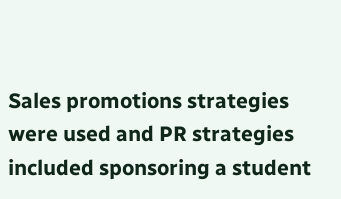Sales promotions strategies were used and PR strategies included sponsoring a student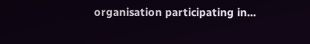organisation participating in...